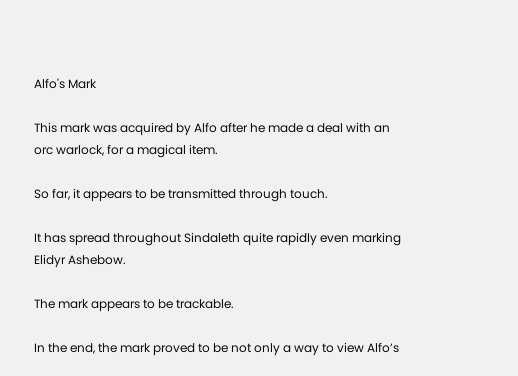Alfo's Mark

This mark was acquired by Alfo after he made a deal with an orc warlock, for a magical item.

So far, it appears to be transmitted through touch.

It has spread throughout Sindaleth quite rapidly even marking Elidyr Ashebow.

The mark appears to be trackable.

In the end, the mark proved to be not only a way to view Alfo’s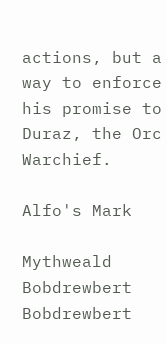actions, but a way to enforce his promise to Duraz, the Orc Warchief.

Alfo's Mark

Mythweald Bobdrewbert Bobdrewbert